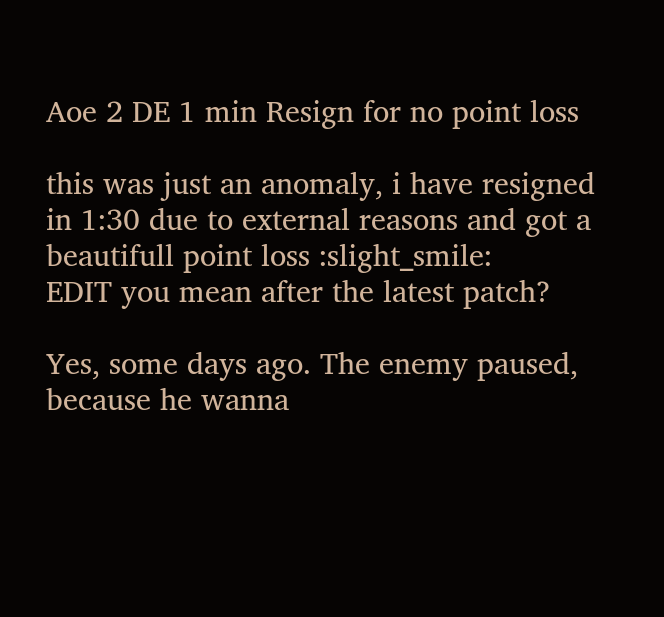Aoe 2 DE 1 min Resign for no point loss

this was just an anomaly, i have resigned in 1:30 due to external reasons and got a beautifull point loss :slight_smile:
EDIT you mean after the latest patch?

Yes, some days ago. The enemy paused, because he wanna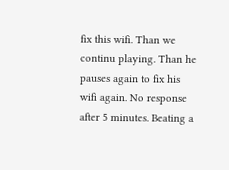fix this wifi. Than we continu playing. Than he pauses again to fix his wifi again. No response after 5 minutes. Beating a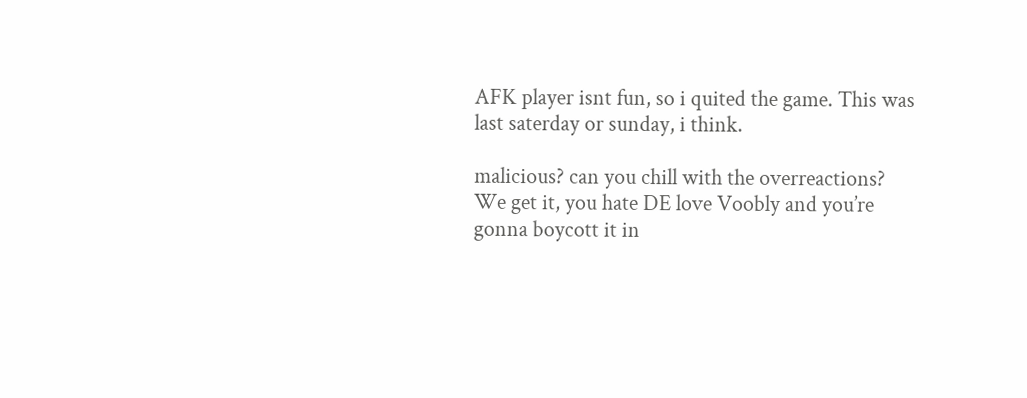AFK player isnt fun, so i quited the game. This was last saterday or sunday, i think.

malicious? can you chill with the overreactions? We get it, you hate DE love Voobly and you’re gonna boycott it in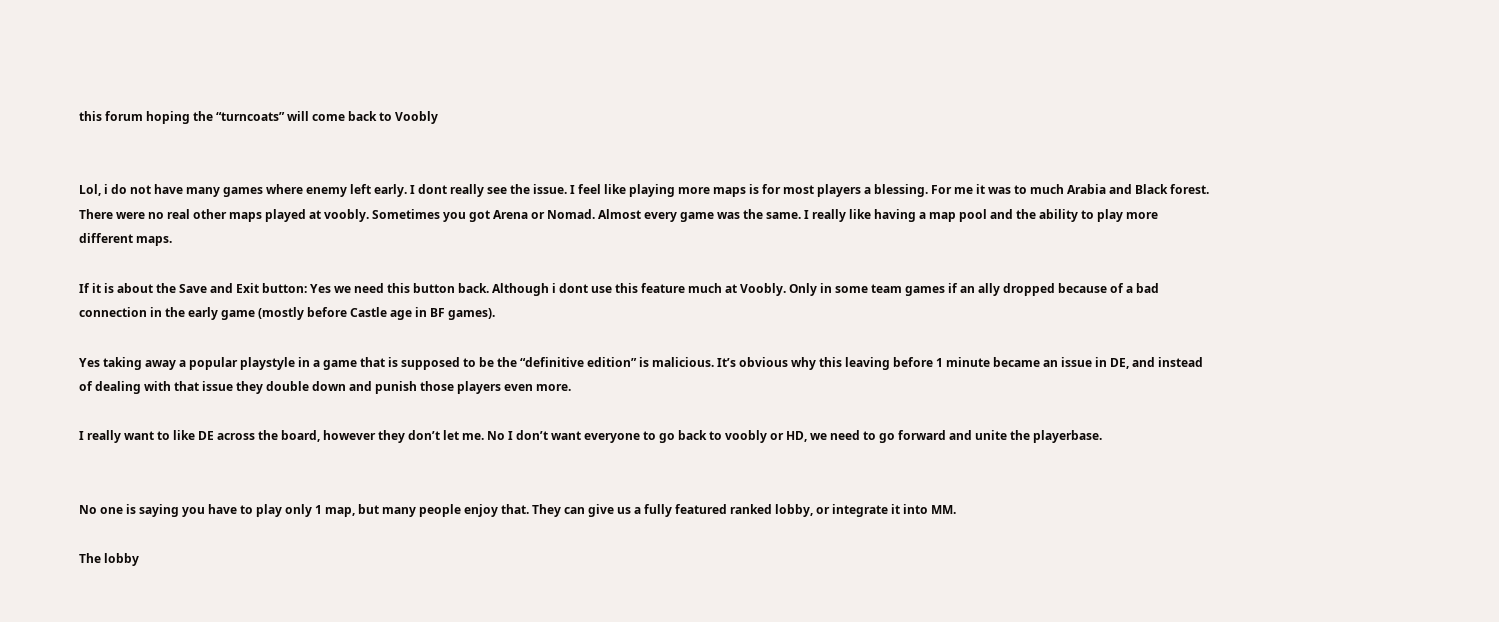this forum hoping the “turncoats” will come back to Voobly


Lol, i do not have many games where enemy left early. I dont really see the issue. I feel like playing more maps is for most players a blessing. For me it was to much Arabia and Black forest. There were no real other maps played at voobly. Sometimes you got Arena or Nomad. Almost every game was the same. I really like having a map pool and the ability to play more different maps.

If it is about the Save and Exit button: Yes we need this button back. Although i dont use this feature much at Voobly. Only in some team games if an ally dropped because of a bad connection in the early game (mostly before Castle age in BF games).

Yes taking away a popular playstyle in a game that is supposed to be the “definitive edition” is malicious. It’s obvious why this leaving before 1 minute became an issue in DE, and instead of dealing with that issue they double down and punish those players even more.

I really want to like DE across the board, however they don’t let me. No I don’t want everyone to go back to voobly or HD, we need to go forward and unite the playerbase.


No one is saying you have to play only 1 map, but many people enjoy that. They can give us a fully featured ranked lobby, or integrate it into MM.

The lobby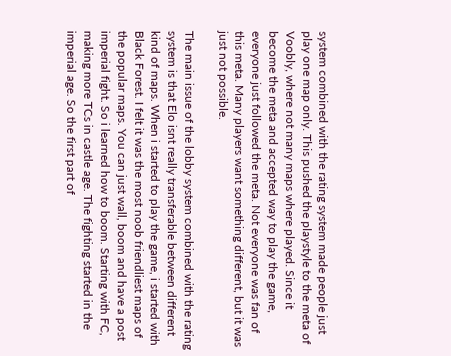system combined with the rating system made people just play one map only. This pushed the playstyle to the meta of Voobly, where not many maps where played. Since it become the meta and accepted way to play the game, everyone just followed the meta. Not everyone was fan of this meta. Many players want something different, but it was just not possible.

The main issue of the lobby system combined with the rating system is that Elo isnt really transferable between different kind of maps. When i started to play the game, i started with Black Forest. I felt it was the most noob friendliest maps of the popular maps. You can just wall, boom and have a post imperial fight. So i learned how to boom. Starting with FC, making more TCs in castle age. The fighting started in the imperial age. So the first part of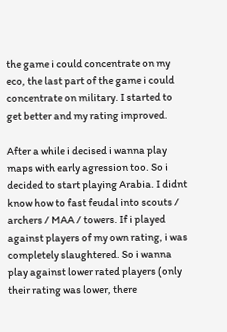the game i could concentrate on my eco, the last part of the game i could concentrate on military. I started to get better and my rating improved.

After a while i decised i wanna play maps with early agression too. So i decided to start playing Arabia. I didnt know how to fast feudal into scouts / archers / MAA / towers. If i played against players of my own rating, i was completely slaughtered. So i wanna play against lower rated players (only their rating was lower, there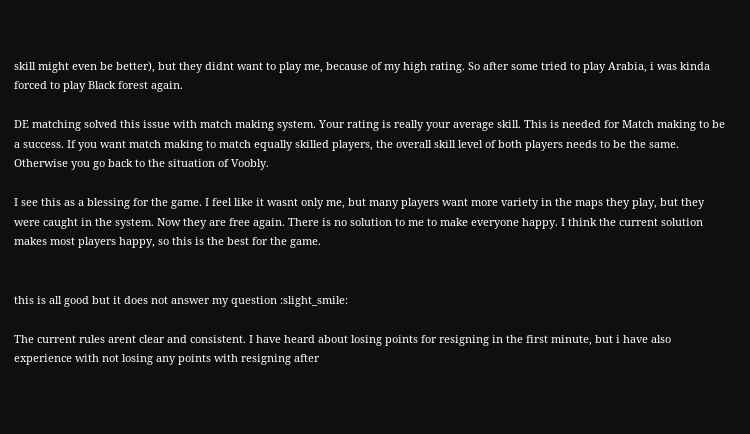skill might even be better), but they didnt want to play me, because of my high rating. So after some tried to play Arabia, i was kinda forced to play Black forest again.

DE matching solved this issue with match making system. Your rating is really your average skill. This is needed for Match making to be a success. If you want match making to match equally skilled players, the overall skill level of both players needs to be the same. Otherwise you go back to the situation of Voobly.

I see this as a blessing for the game. I feel like it wasnt only me, but many players want more variety in the maps they play, but they were caught in the system. Now they are free again. There is no solution to me to make everyone happy. I think the current solution makes most players happy, so this is the best for the game.


this is all good but it does not answer my question :slight_smile:

The current rules arent clear and consistent. I have heard about losing points for resigning in the first minute, but i have also experience with not losing any points with resigning after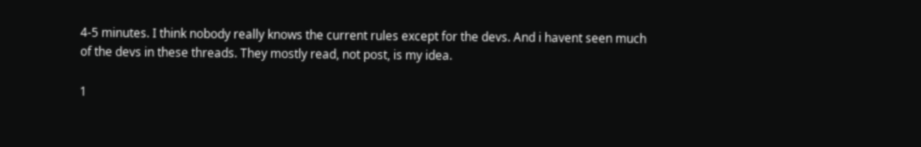4-5 minutes. I think nobody really knows the current rules except for the devs. And i havent seen much of the devs in these threads. They mostly read, not post, is my idea.

1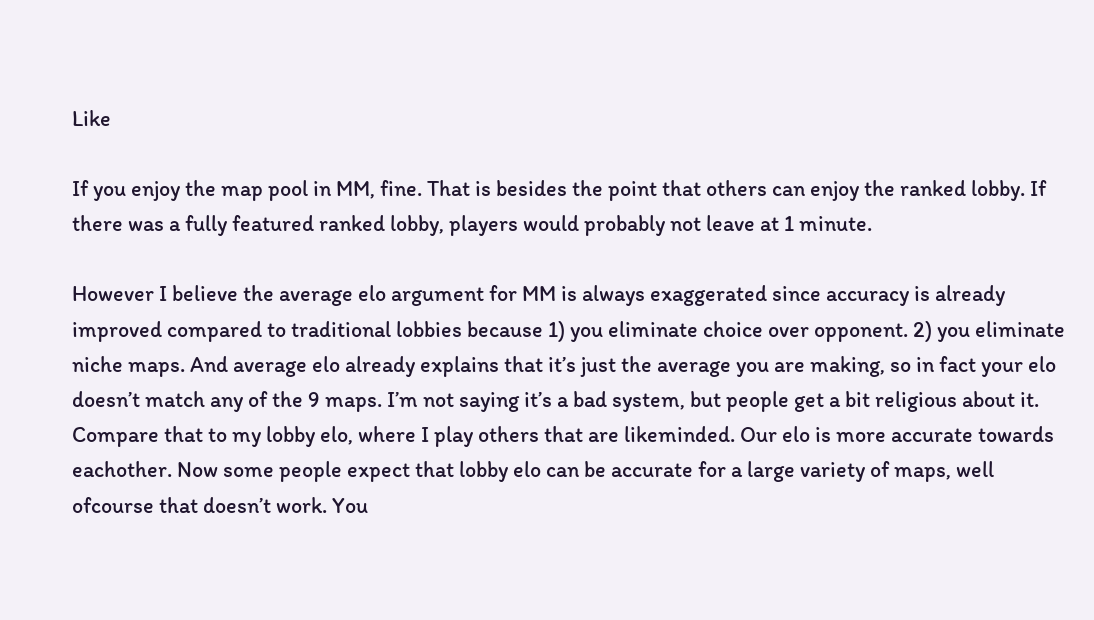Like

If you enjoy the map pool in MM, fine. That is besides the point that others can enjoy the ranked lobby. If there was a fully featured ranked lobby, players would probably not leave at 1 minute.

However I believe the average elo argument for MM is always exaggerated since accuracy is already improved compared to traditional lobbies because 1) you eliminate choice over opponent. 2) you eliminate niche maps. And average elo already explains that it’s just the average you are making, so in fact your elo doesn’t match any of the 9 maps. I’m not saying it’s a bad system, but people get a bit religious about it. Compare that to my lobby elo, where I play others that are likeminded. Our elo is more accurate towards eachother. Now some people expect that lobby elo can be accurate for a large variety of maps, well ofcourse that doesn’t work. You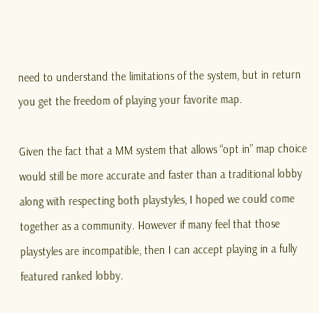need to understand the limitations of the system, but in return you get the freedom of playing your favorite map.

Given the fact that a MM system that allows “opt in” map choice would still be more accurate and faster than a traditional lobby along with respecting both playstyles, I hoped we could come together as a community. However if many feel that those playstyles are incompatible, then I can accept playing in a fully featured ranked lobby.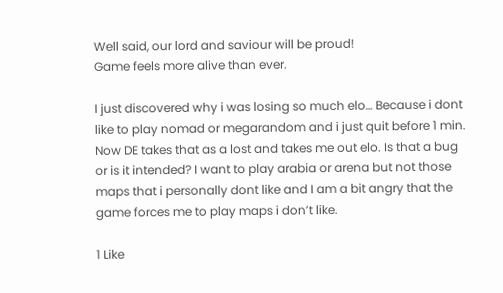Well said, our lord and saviour will be proud!
Game feels more alive than ever.

I just discovered why i was losing so much elo… Because i dont like to play nomad or megarandom and i just quit before 1 min. Now DE takes that as a lost and takes me out elo. Is that a bug or is it intended? I want to play arabia or arena but not those maps that i personally dont like and I am a bit angry that the game forces me to play maps i don’t like.

1 Like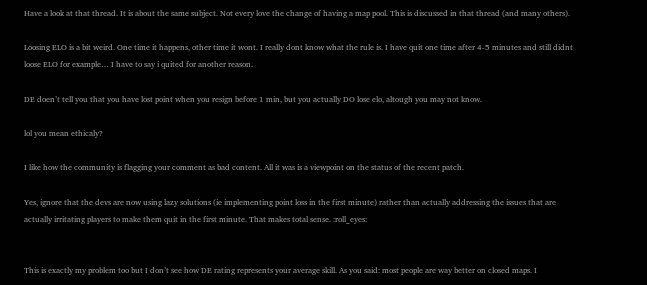Have a look at that thread. It is about the same subject. Not every love the change of having a map pool. This is discussed in that thread (and many others).

Loosing ELO is a bit weird. One time it happens, other time it wont. I really dont know what the rule is. I have quit one time after 4-5 minutes and still didnt loose ELO for example… I have to say i quited for another reason.

DE doen’t tell you that you have lost point when you resign before 1 min, but you actually DO lose elo, altough you may not know.

lol you mean ethicaly?

I like how the community is flagging your comment as bad content. All it was is a viewpoint on the status of the recent patch.

Yes, ignore that the devs are now using lazy solutions (ie implementing point loss in the first minute) rather than actually addressing the issues that are actually irritating players to make them quit in the first minute. That makes total sense. :roll_eyes:


This is exactly my problem too but I don’t see how DE rating represents your average skill. As you said: most people are way better on closed maps. I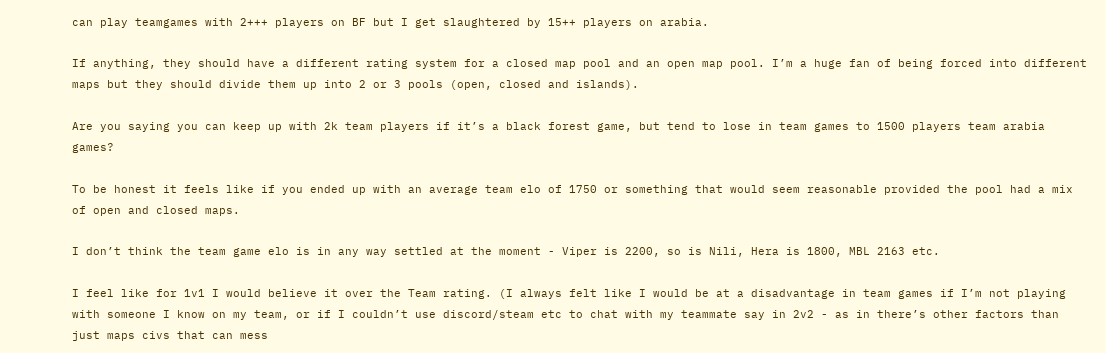can play teamgames with 2+++ players on BF but I get slaughtered by 15++ players on arabia.

If anything, they should have a different rating system for a closed map pool and an open map pool. I’m a huge fan of being forced into different maps but they should divide them up into 2 or 3 pools (open, closed and islands).

Are you saying you can keep up with 2k team players if it’s a black forest game, but tend to lose in team games to 1500 players team arabia games?

To be honest it feels like if you ended up with an average team elo of 1750 or something that would seem reasonable provided the pool had a mix of open and closed maps.

I don’t think the team game elo is in any way settled at the moment - Viper is 2200, so is Nili, Hera is 1800, MBL 2163 etc.

I feel like for 1v1 I would believe it over the Team rating. (I always felt like I would be at a disadvantage in team games if I’m not playing with someone I know on my team, or if I couldn’t use discord/steam etc to chat with my teammate say in 2v2 - as in there’s other factors than just maps civs that can mess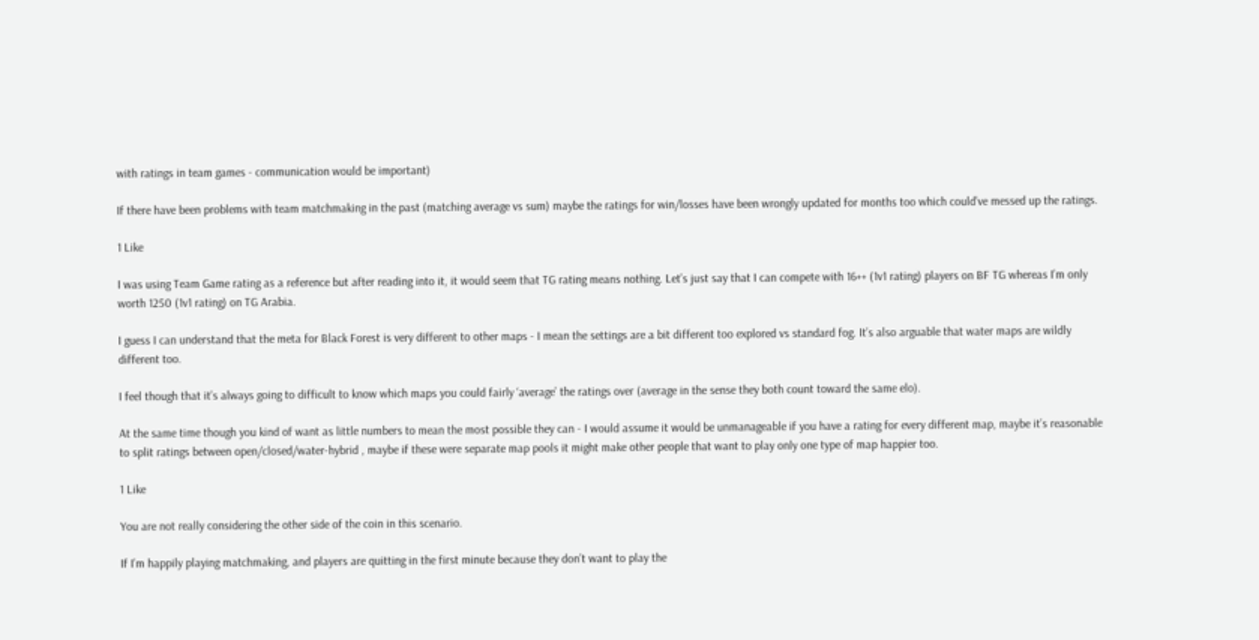with ratings in team games - communication would be important)

If there have been problems with team matchmaking in the past (matching average vs sum) maybe the ratings for win/losses have been wrongly updated for months too which could’ve messed up the ratings.

1 Like

I was using Team Game rating as a reference but after reading into it, it would seem that TG rating means nothing. Let’s just say that I can compete with 16++ (1v1 rating) players on BF TG whereas I’m only worth 1250 (1v1 rating) on TG Arabia.

I guess I can understand that the meta for Black Forest is very different to other maps - I mean the settings are a bit different too explored vs standard fog. It’s also arguable that water maps are wildly different too.

I feel though that it’s always going to difficult to know which maps you could fairly ‘average’ the ratings over (average in the sense they both count toward the same elo).

At the same time though you kind of want as little numbers to mean the most possible they can - I would assume it would be unmanageable if you have a rating for every different map, maybe it’s reasonable to split ratings between open/closed/water-hybrid , maybe if these were separate map pools it might make other people that want to play only one type of map happier too.

1 Like

You are not really considering the other side of the coin in this scenario.

If I’m happily playing matchmaking, and players are quitting in the first minute because they don’t want to play the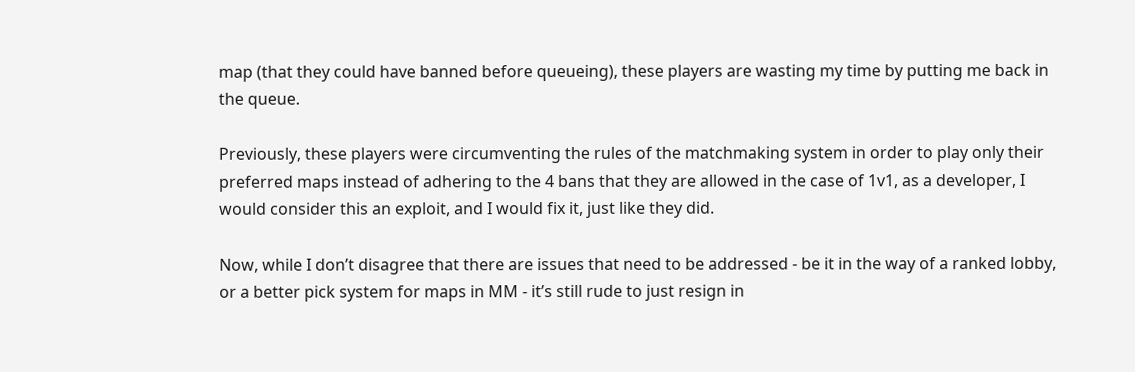map (that they could have banned before queueing), these players are wasting my time by putting me back in the queue.

Previously, these players were circumventing the rules of the matchmaking system in order to play only their preferred maps instead of adhering to the 4 bans that they are allowed in the case of 1v1, as a developer, I would consider this an exploit, and I would fix it, just like they did.

Now, while I don’t disagree that there are issues that need to be addressed - be it in the way of a ranked lobby, or a better pick system for maps in MM - it’s still rude to just resign in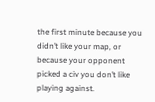the first minute because you didn’t like your map, or because your opponent picked a civ you don’t like playing against.